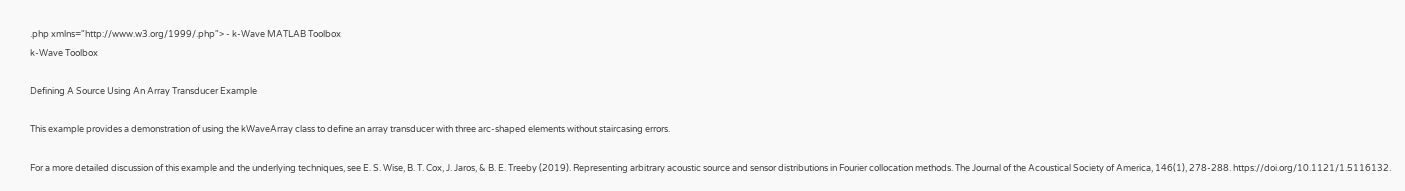.php xmlns="http://www.w3.org/1999/.php"> - k-Wave MATLAB Toolbox
k-Wave Toolbox

Defining A Source Using An Array Transducer Example

This example provides a demonstration of using the kWaveArray class to define an array transducer with three arc-shaped elements without staircasing errors.

For a more detailed discussion of this example and the underlying techniques, see E. S. Wise, B. T. Cox, J. Jaros, & B. E. Treeby (2019). Representing arbitrary acoustic source and sensor distributions in Fourier collocation methods. The Journal of the Acoustical Society of America, 146(1), 278-288. https://doi.org/10.1121/1.5116132.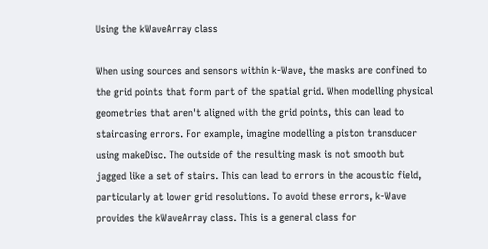Using the kWaveArray class

When using sources and sensors within k-Wave, the masks are confined to the grid points that form part of the spatial grid. When modelling physical geometries that aren't aligned with the grid points, this can lead to staircasing errors. For example, imagine modelling a piston transducer using makeDisc. The outside of the resulting mask is not smooth but jagged like a set of stairs. This can lead to errors in the acoustic field, particularly at lower grid resolutions. To avoid these errors, k-Wave provides the kWaveArray class. This is a general class for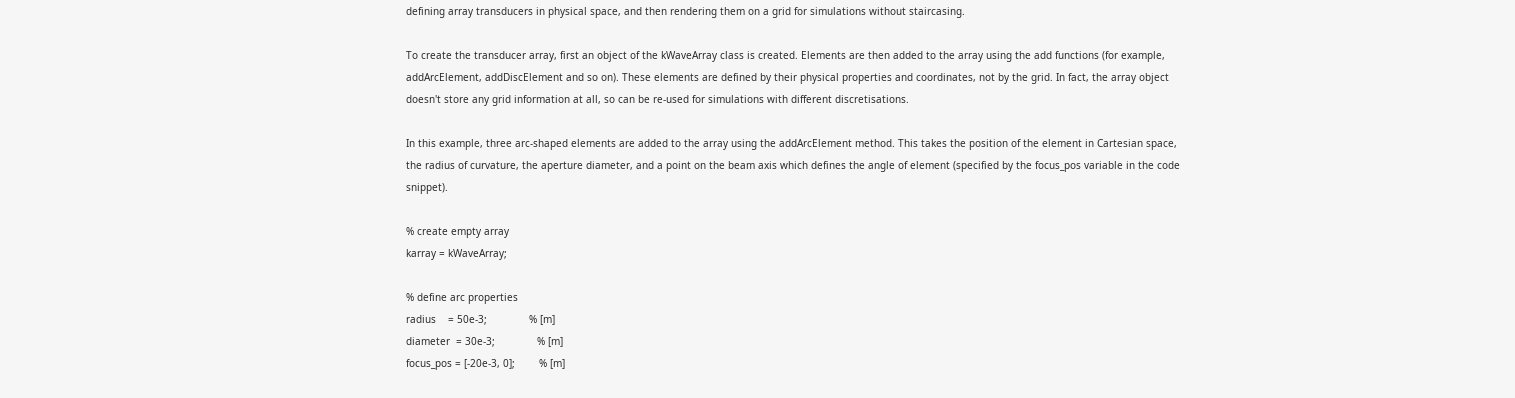defining array transducers in physical space, and then rendering them on a grid for simulations without staircasing.

To create the transducer array, first an object of the kWaveArray class is created. Elements are then added to the array using the add functions (for example, addArcElement, addDiscElement and so on). These elements are defined by their physical properties and coordinates, not by the grid. In fact, the array object doesn't store any grid information at all, so can be re-used for simulations with different discretisations.

In this example, three arc-shaped elements are added to the array using the addArcElement method. This takes the position of the element in Cartesian space, the radius of curvature, the aperture diameter, and a point on the beam axis which defines the angle of element (specified by the focus_pos variable in the code snippet).

% create empty array
karray = kWaveArray;

% define arc properties
radius    = 50e-3;              % [m]
diameter  = 30e-3;              % [m]
focus_pos = [-20e-3, 0];        % [m]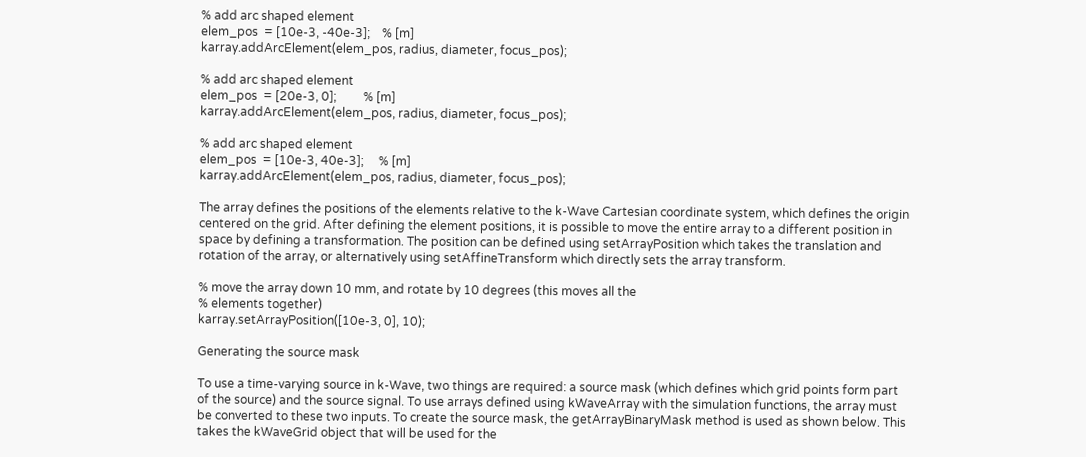% add arc shaped element
elem_pos  = [10e-3, -40e-3];    % [m]
karray.addArcElement(elem_pos, radius, diameter, focus_pos);

% add arc shaped element
elem_pos  = [20e-3, 0];         % [m]
karray.addArcElement(elem_pos, radius, diameter, focus_pos);

% add arc shaped element
elem_pos  = [10e-3, 40e-3];     % [m]
karray.addArcElement(elem_pos, radius, diameter, focus_pos);

The array defines the positions of the elements relative to the k-Wave Cartesian coordinate system, which defines the origin centered on the grid. After defining the element positions, it is possible to move the entire array to a different position in space by defining a transformation. The position can be defined using setArrayPosition which takes the translation and rotation of the array, or alternatively using setAffineTransform which directly sets the array transform.

% move the array down 10 mm, and rotate by 10 degrees (this moves all the
% elements together)
karray.setArrayPosition([10e-3, 0], 10);

Generating the source mask

To use a time-varying source in k-Wave, two things are required: a source mask (which defines which grid points form part of the source) and the source signal. To use arrays defined using kWaveArray with the simulation functions, the array must be converted to these two inputs. To create the source mask, the getArrayBinaryMask method is used as shown below. This takes the kWaveGrid object that will be used for the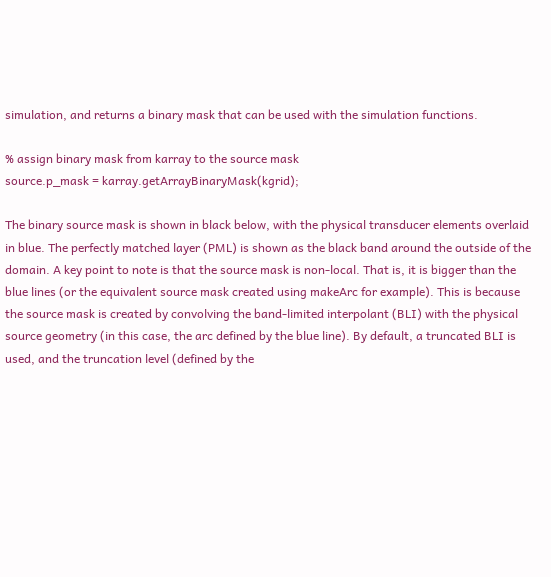simulation, and returns a binary mask that can be used with the simulation functions.

% assign binary mask from karray to the source mask
source.p_mask = karray.getArrayBinaryMask(kgrid);

The binary source mask is shown in black below, with the physical transducer elements overlaid in blue. The perfectly matched layer (PML) is shown as the black band around the outside of the domain. A key point to note is that the source mask is non-local. That is, it is bigger than the blue lines (or the equivalent source mask created using makeArc for example). This is because the source mask is created by convolving the band-limited interpolant (BLI) with the physical source geometry (in this case, the arc defined by the blue line). By default, a truncated BLI is used, and the truncation level (defined by the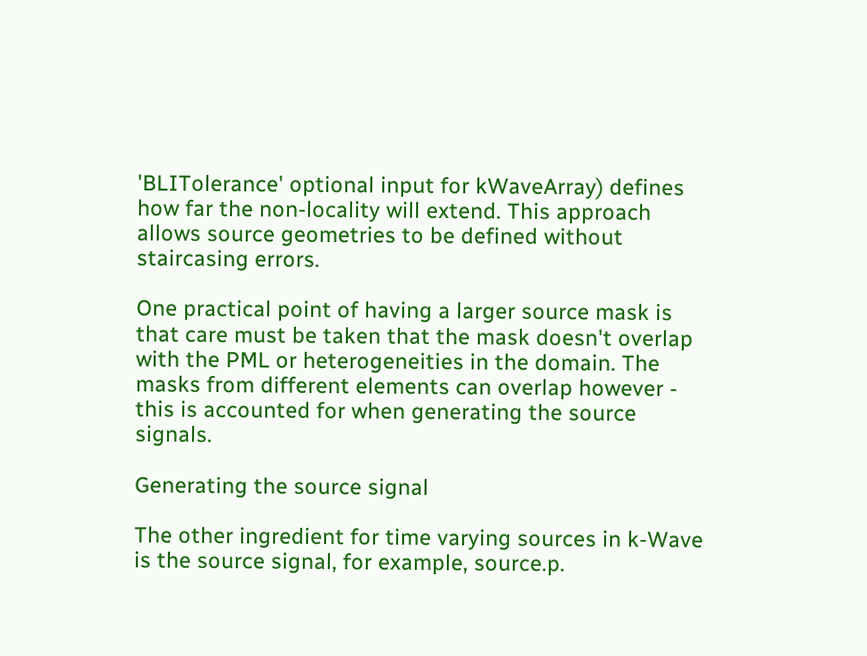'BLITolerance' optional input for kWaveArray) defines how far the non-locality will extend. This approach allows source geometries to be defined without staircasing errors.

One practical point of having a larger source mask is that care must be taken that the mask doesn't overlap with the PML or heterogeneities in the domain. The masks from different elements can overlap however - this is accounted for when generating the source signals.

Generating the source signal

The other ingredient for time varying sources in k-Wave is the source signal, for example, source.p.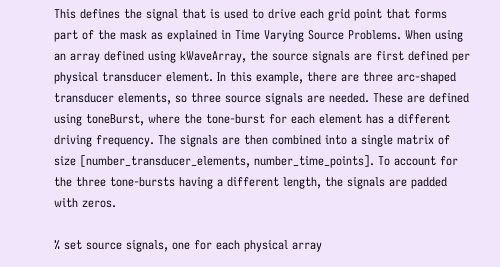This defines the signal that is used to drive each grid point that forms part of the mask as explained in Time Varying Source Problems. When using an array defined using kWaveArray, the source signals are first defined per physical transducer element. In this example, there are three arc-shaped transducer elements, so three source signals are needed. These are defined using toneBurst, where the tone-burst for each element has a different driving frequency. The signals are then combined into a single matrix of size [number_transducer_elements, number_time_points]. To account for the three tone-bursts having a different length, the signals are padded with zeros.

% set source signals, one for each physical array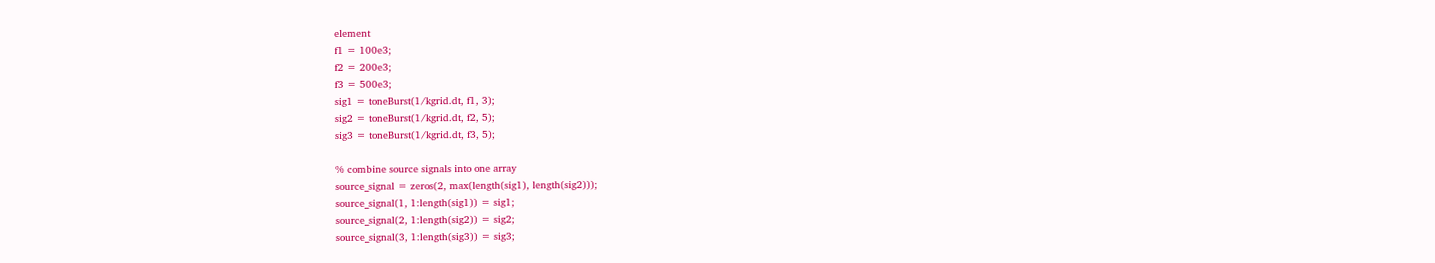element
f1 = 100e3;
f2 = 200e3;
f3 = 500e3;
sig1 = toneBurst(1/kgrid.dt, f1, 3);
sig2 = toneBurst(1/kgrid.dt, f2, 5);
sig3 = toneBurst(1/kgrid.dt, f3, 5);

% combine source signals into one array
source_signal = zeros(2, max(length(sig1), length(sig2)));
source_signal(1, 1:length(sig1)) = sig1;
source_signal(2, 1:length(sig2)) = sig2;
source_signal(3, 1:length(sig3)) = sig3;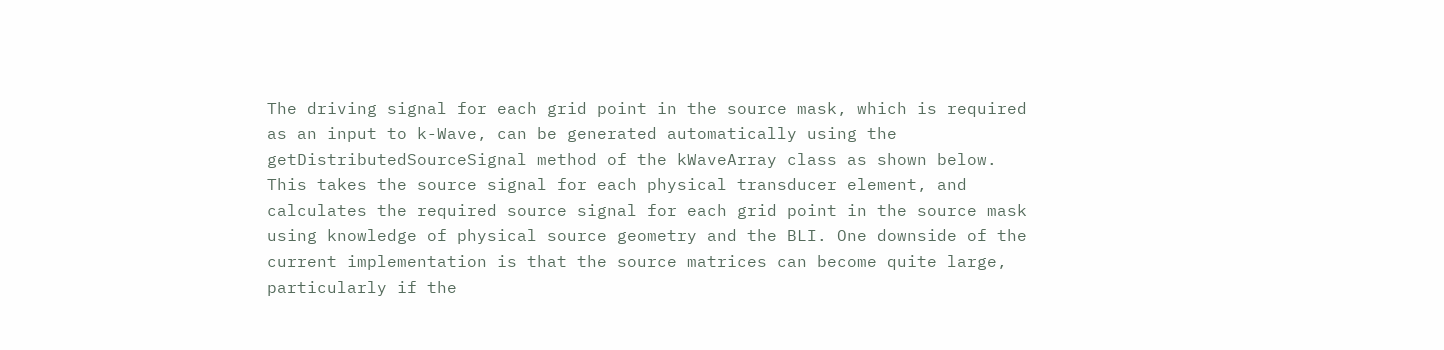The driving signal for each grid point in the source mask, which is required as an input to k-Wave, can be generated automatically using the getDistributedSourceSignal method of the kWaveArray class as shown below. This takes the source signal for each physical transducer element, and calculates the required source signal for each grid point in the source mask using knowledge of physical source geometry and the BLI. One downside of the current implementation is that the source matrices can become quite large, particularly if the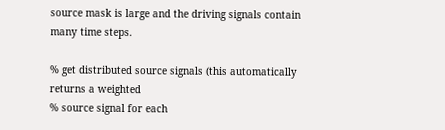source mask is large and the driving signals contain many time steps.

% get distributed source signals (this automatically returns a weighted
% source signal for each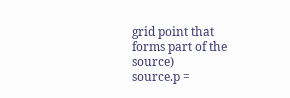grid point that forms part of the source)
source.p =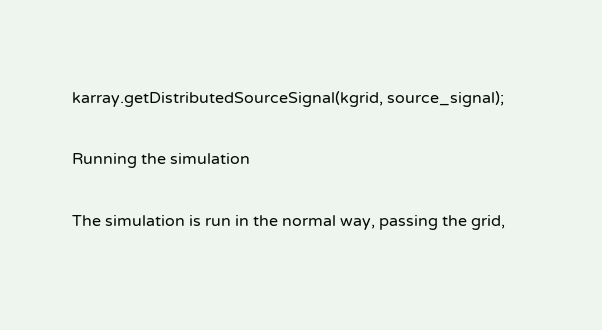karray.getDistributedSourceSignal(kgrid, source_signal);

Running the simulation

The simulation is run in the normal way, passing the grid,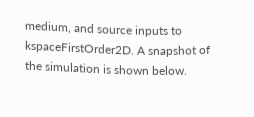medium, and source inputs to kspaceFirstOrder2D. A snapshot of the simulation is shown below.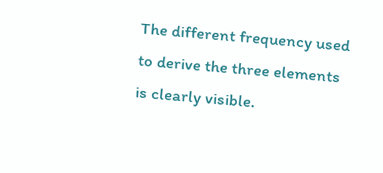The different frequency used to derive the three elements is clearly visible.